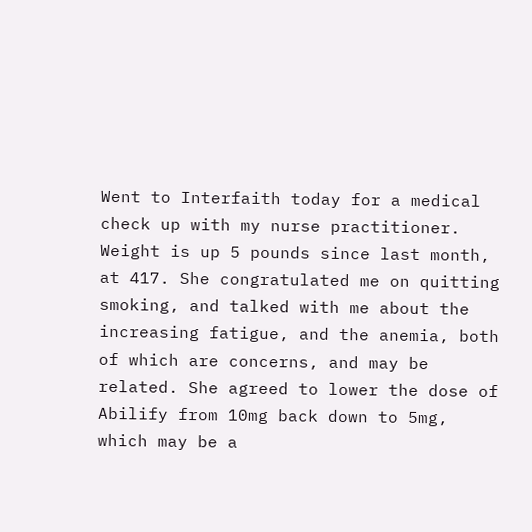Went to Interfaith today for a medical check up with my nurse practitioner. Weight is up 5 pounds since last month, at 417. She congratulated me on quitting smoking, and talked with me about the increasing fatigue, and the anemia, both of which are concerns, and may be related. She agreed to lower the dose of Abilify from 10mg back down to 5mg, which may be a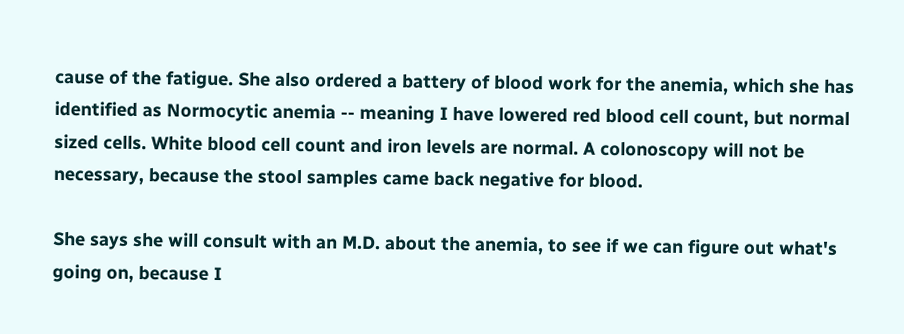cause of the fatigue. She also ordered a battery of blood work for the anemia, which she has identified as Normocytic anemia -- meaning I have lowered red blood cell count, but normal sized cells. White blood cell count and iron levels are normal. A colonoscopy will not be necessary, because the stool samples came back negative for blood.

She says she will consult with an M.D. about the anemia, to see if we can figure out what's going on, because I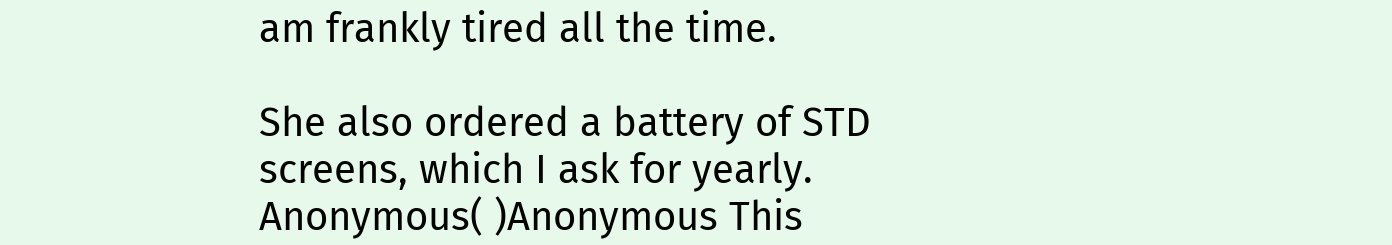am frankly tired all the time.

She also ordered a battery of STD screens, which I ask for yearly.
Anonymous( )Anonymous This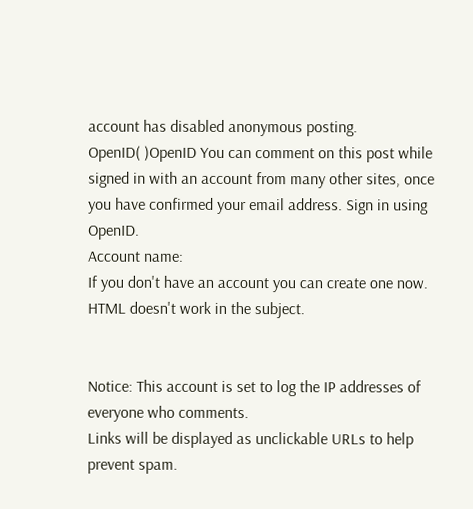account has disabled anonymous posting.
OpenID( )OpenID You can comment on this post while signed in with an account from many other sites, once you have confirmed your email address. Sign in using OpenID.
Account name:
If you don't have an account you can create one now.
HTML doesn't work in the subject.


Notice: This account is set to log the IP addresses of everyone who comments.
Links will be displayed as unclickable URLs to help prevent spam.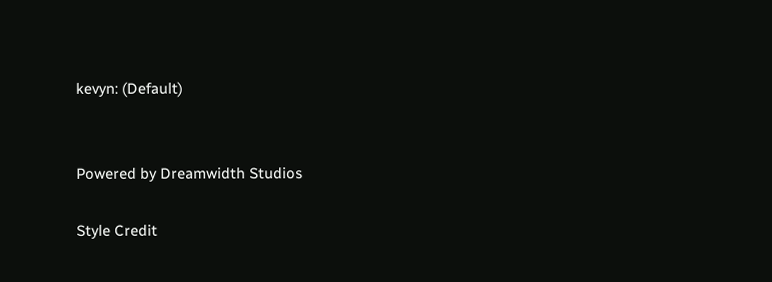kevyn: (Default)


Powered by Dreamwidth Studios

Style Credit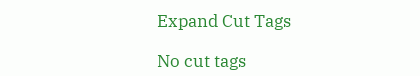Expand Cut Tags

No cut tags